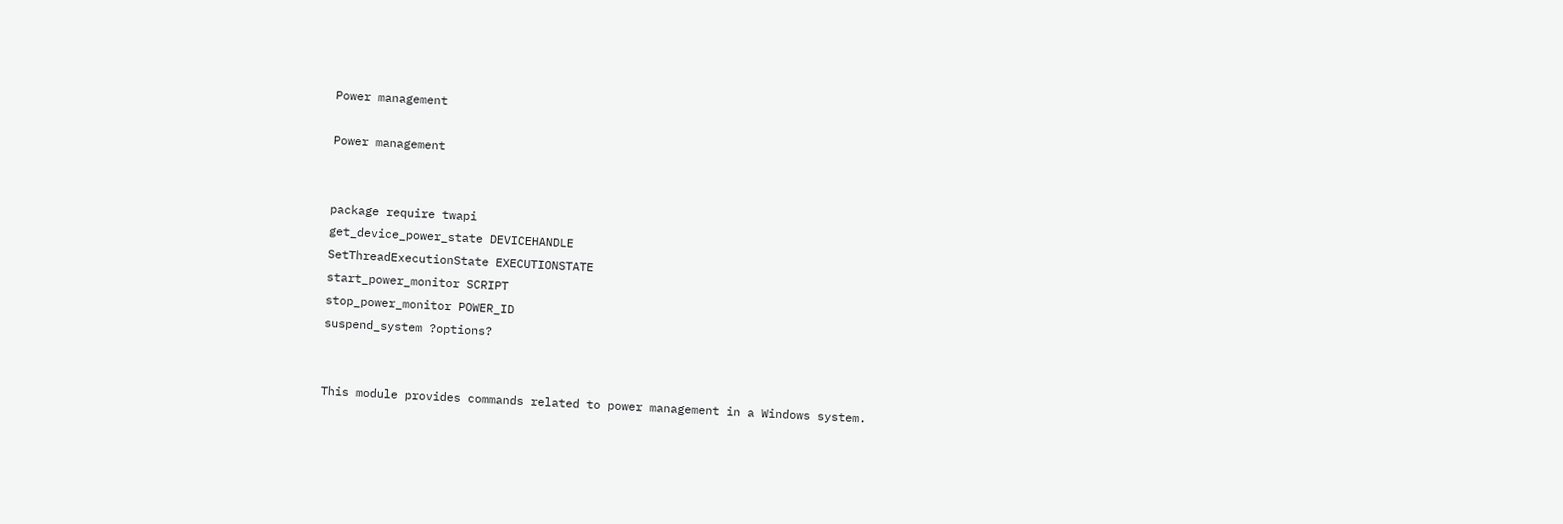Power management

Power management


package require twapi
get_device_power_state DEVICEHANDLE
SetThreadExecutionState EXECUTIONSTATE
start_power_monitor SCRIPT
stop_power_monitor POWER_ID
suspend_system ?options?


This module provides commands related to power management in a Windows system.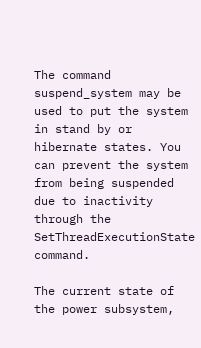The command suspend_system may be used to put the system in stand by or hibernate states. You can prevent the system from being suspended due to inactivity through the SetThreadExecutionState command.

The current state of the power subsystem,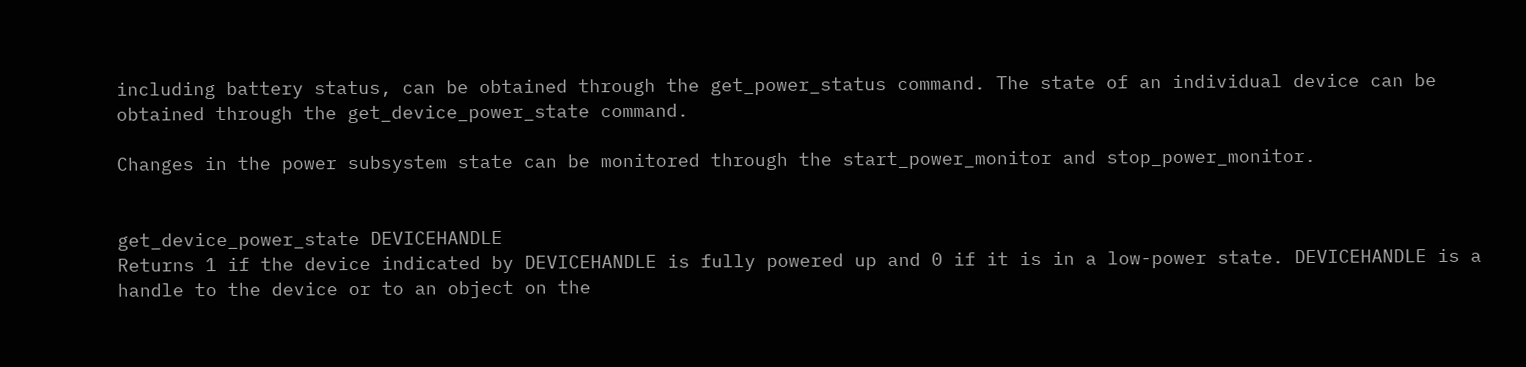including battery status, can be obtained through the get_power_status command. The state of an individual device can be obtained through the get_device_power_state command.

Changes in the power subsystem state can be monitored through the start_power_monitor and stop_power_monitor.


get_device_power_state DEVICEHANDLE
Returns 1 if the device indicated by DEVICEHANDLE is fully powered up and 0 if it is in a low-power state. DEVICEHANDLE is a handle to the device or to an object on the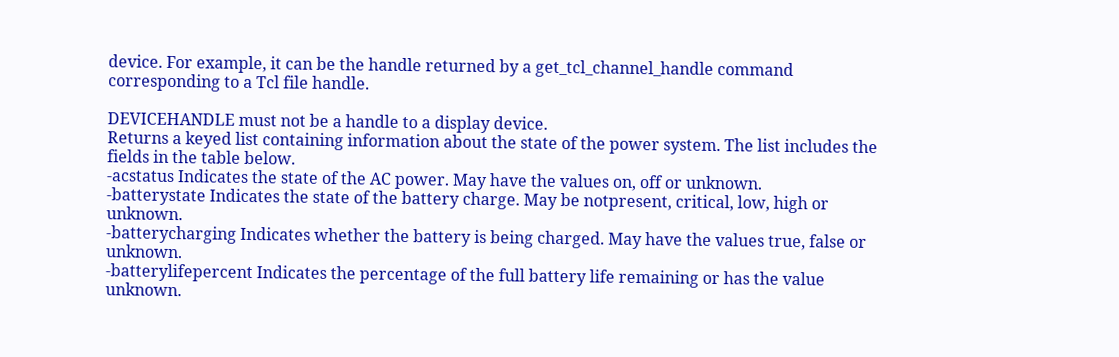device. For example, it can be the handle returned by a get_tcl_channel_handle command corresponding to a Tcl file handle.

DEVICEHANDLE must not be a handle to a display device.
Returns a keyed list containing information about the state of the power system. The list includes the fields in the table below.
-acstatus Indicates the state of the AC power. May have the values on, off or unknown.
-batterystate Indicates the state of the battery charge. May be notpresent, critical, low, high or unknown.
-batterycharging Indicates whether the battery is being charged. May have the values true, false or unknown.
-batterylifepercent Indicates the percentage of the full battery life remaining or has the value unknown.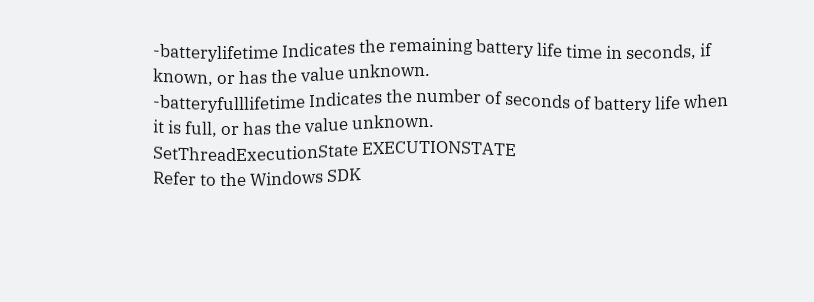-batterylifetime Indicates the remaining battery life time in seconds, if known, or has the value unknown.
-batteryfulllifetime Indicates the number of seconds of battery life when it is full, or has the value unknown.
SetThreadExecutionState EXECUTIONSTATE
Refer to the Windows SDK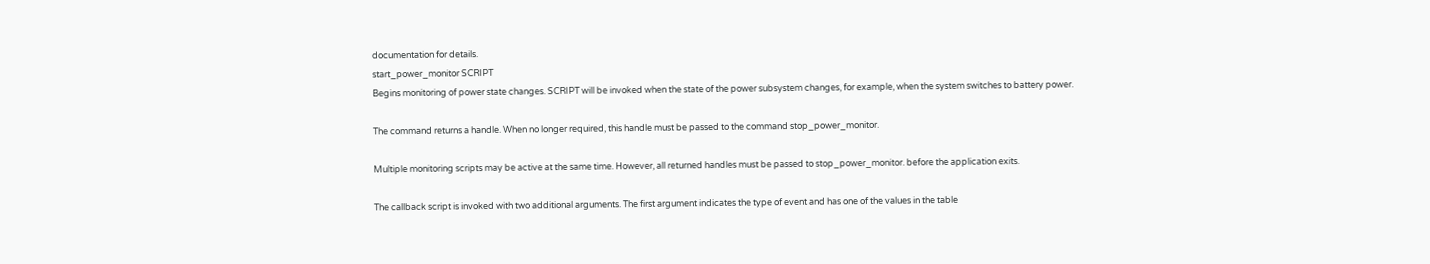documentation for details.
start_power_monitor SCRIPT
Begins monitoring of power state changes. SCRIPT will be invoked when the state of the power subsystem changes, for example, when the system switches to battery power.

The command returns a handle. When no longer required, this handle must be passed to the command stop_power_monitor.

Multiple monitoring scripts may be active at the same time. However, all returned handles must be passed to stop_power_monitor. before the application exits.

The callback script is invoked with two additional arguments. The first argument indicates the type of event and has one of the values in the table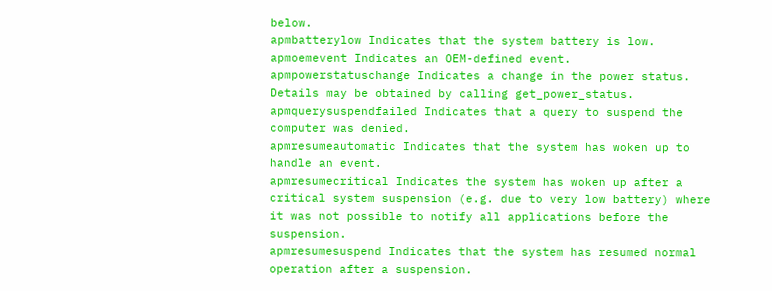below.
apmbatterylow Indicates that the system battery is low.
apmoemevent Indicates an OEM-defined event.
apmpowerstatuschange Indicates a change in the power status. Details may be obtained by calling get_power_status.
apmquerysuspendfailed Indicates that a query to suspend the computer was denied.
apmresumeautomatic Indicates that the system has woken up to handle an event.
apmresumecritical Indicates the system has woken up after a critical system suspension (e.g. due to very low battery) where it was not possible to notify all applications before the suspension.
apmresumesuspend Indicates that the system has resumed normal operation after a suspension.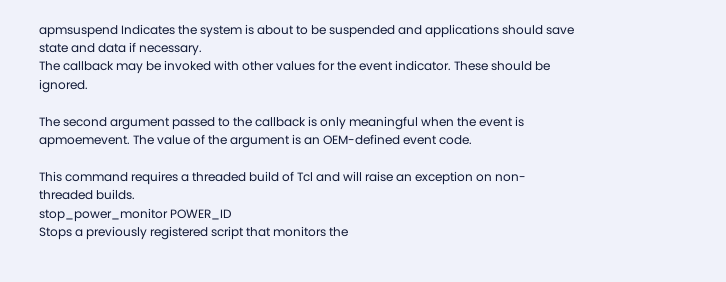apmsuspend Indicates the system is about to be suspended and applications should save state and data if necessary.
The callback may be invoked with other values for the event indicator. These should be ignored.

The second argument passed to the callback is only meaningful when the event is apmoemevent. The value of the argument is an OEM-defined event code.

This command requires a threaded build of Tcl and will raise an exception on non-threaded builds.
stop_power_monitor POWER_ID
Stops a previously registered script that monitors the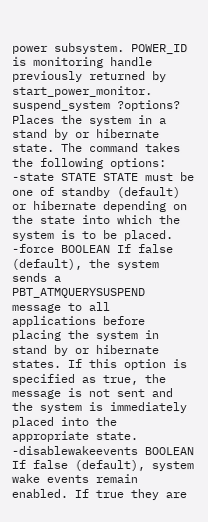power subsystem. POWER_ID is monitoring handle previously returned by start_power_monitor.
suspend_system ?options?
Places the system in a stand by or hibernate state. The command takes the following options:
-state STATE STATE must be one of standby (default) or hibernate depending on the state into which the system is to be placed.
-force BOOLEAN If false (default), the system sends a PBT_ATMQUERYSUSPEND message to all applications before placing the system in stand by or hibernate states. If this option is specified as true, the message is not sent and the system is immediately placed into the appropriate state.
-disablewakeevents BOOLEAN If false (default), system wake events remain enabled. If true they are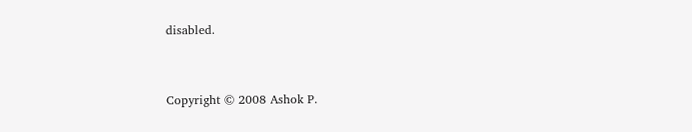disabled.


Copyright © 2008 Ashok P.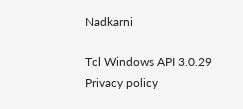Nadkarni

Tcl Windows API 3.0.29 Privacy policy